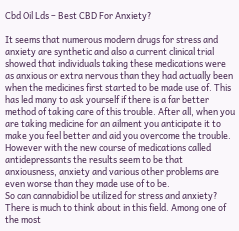Cbd Oil Lds – Best CBD For Anxiety?

It seems that numerous modern drugs for stress and anxiety are synthetic and also a current clinical trial showed that individuals taking these medications were as anxious or extra nervous than they had actually been when the medicines first started to be made use of. This has led many to ask yourself if there is a far better method of taking care of this trouble. After all, when you are taking medicine for an ailment you anticipate it to make you feel better and aid you overcome the trouble. However with the new course of medications called antidepressants the results seem to be that anxiousness, anxiety and various other problems are even worse than they made use of to be.
So can cannabidiol be utilized for stress and anxiety? There is much to think about in this field. Among one of the most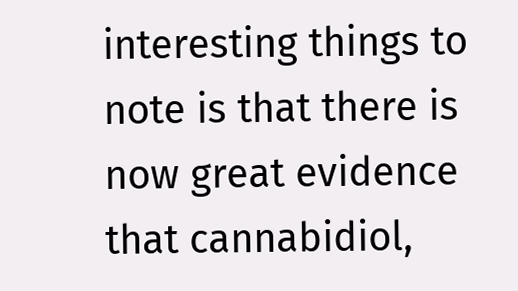interesting things to note is that there is now great evidence that cannabidiol,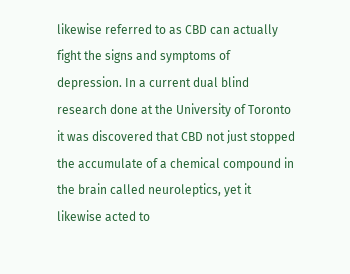likewise referred to as CBD can actually fight the signs and symptoms of depression. In a current dual blind research done at the University of Toronto it was discovered that CBD not just stopped the accumulate of a chemical compound in the brain called neuroleptics, yet it likewise acted to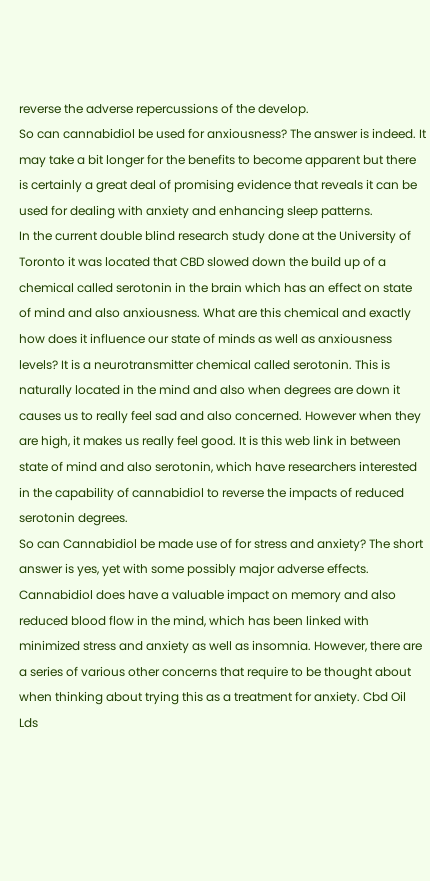reverse the adverse repercussions of the develop.
So can cannabidiol be used for anxiousness? The answer is indeed. It may take a bit longer for the benefits to become apparent but there is certainly a great deal of promising evidence that reveals it can be used for dealing with anxiety and enhancing sleep patterns.
In the current double blind research study done at the University of Toronto it was located that CBD slowed down the build up of a chemical called serotonin in the brain which has an effect on state of mind and also anxiousness. What are this chemical and exactly how does it influence our state of minds as well as anxiousness levels? It is a neurotransmitter chemical called serotonin. This is naturally located in the mind and also when degrees are down it causes us to really feel sad and also concerned. However when they are high, it makes us really feel good. It is this web link in between state of mind and also serotonin, which have researchers interested in the capability of cannabidiol to reverse the impacts of reduced serotonin degrees.
So can Cannabidiol be made use of for stress and anxiety? The short answer is yes, yet with some possibly major adverse effects. Cannabidiol does have a valuable impact on memory and also reduced blood flow in the mind, which has been linked with minimized stress and anxiety as well as insomnia. However, there are a series of various other concerns that require to be thought about when thinking about trying this as a treatment for anxiety. Cbd Oil Lds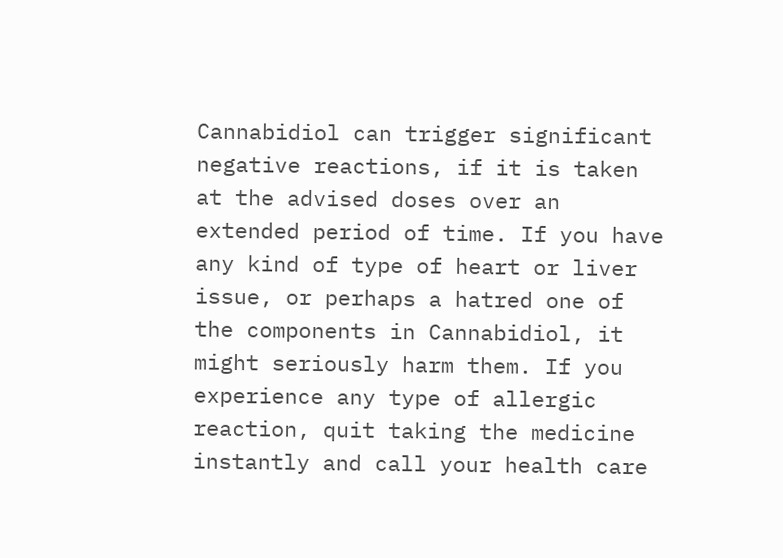Cannabidiol can trigger significant negative reactions, if it is taken at the advised doses over an extended period of time. If you have any kind of type of heart or liver issue, or perhaps a hatred one of the components in Cannabidiol, it might seriously harm them. If you experience any type of allergic reaction, quit taking the medicine instantly and call your health care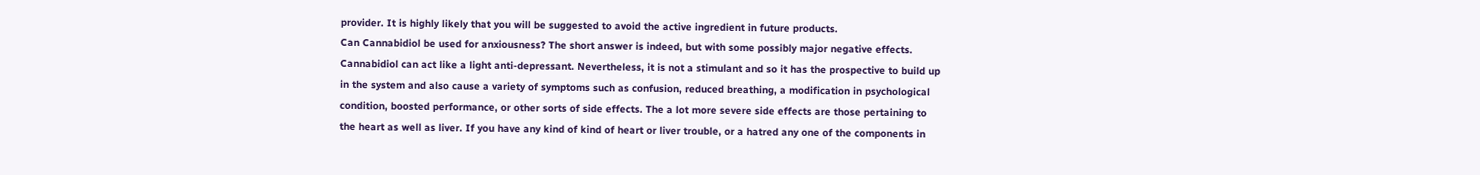provider. It is highly likely that you will be suggested to avoid the active ingredient in future products.
Can Cannabidiol be used for anxiousness? The short answer is indeed, but with some possibly major negative effects. Cannabidiol can act like a light anti-depressant. Nevertheless, it is not a stimulant and so it has the prospective to build up in the system and also cause a variety of symptoms such as confusion, reduced breathing, a modification in psychological condition, boosted performance, or other sorts of side effects. The a lot more severe side effects are those pertaining to the heart as well as liver. If you have any kind of kind of heart or liver trouble, or a hatred any one of the components in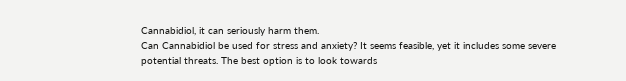Cannabidiol, it can seriously harm them.
Can Cannabidiol be used for stress and anxiety? It seems feasible, yet it includes some severe potential threats. The best option is to look towards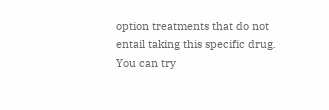option treatments that do not entail taking this specific drug. You can try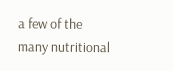a few of the many nutritional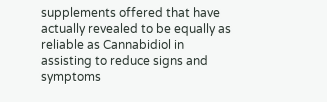supplements offered that have actually revealed to be equally as reliable as Cannabidiol in assisting to reduce signs and symptoms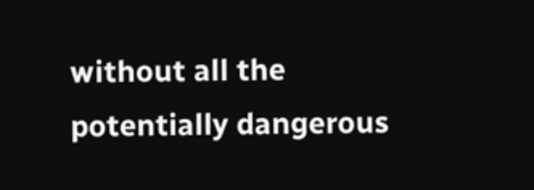without all the potentially dangerous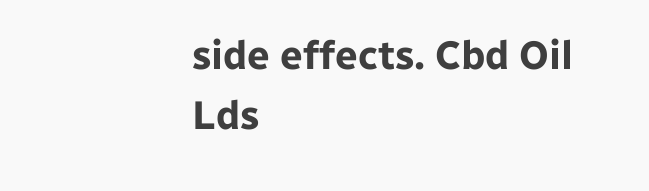side effects. Cbd Oil Lds